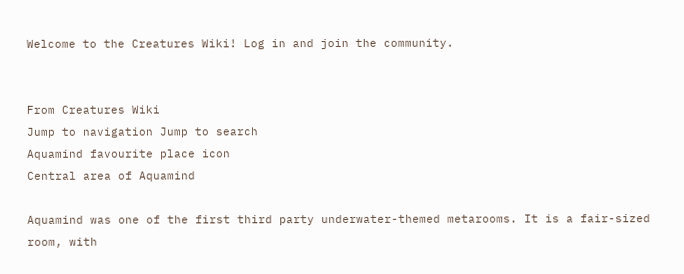Welcome to the Creatures Wiki! Log in and join the community.


From Creatures Wiki
Jump to navigation Jump to search
Aquamind favourite place icon
Central area of Aquamind

Aquamind was one of the first third party underwater-themed metarooms. It is a fair-sized room, with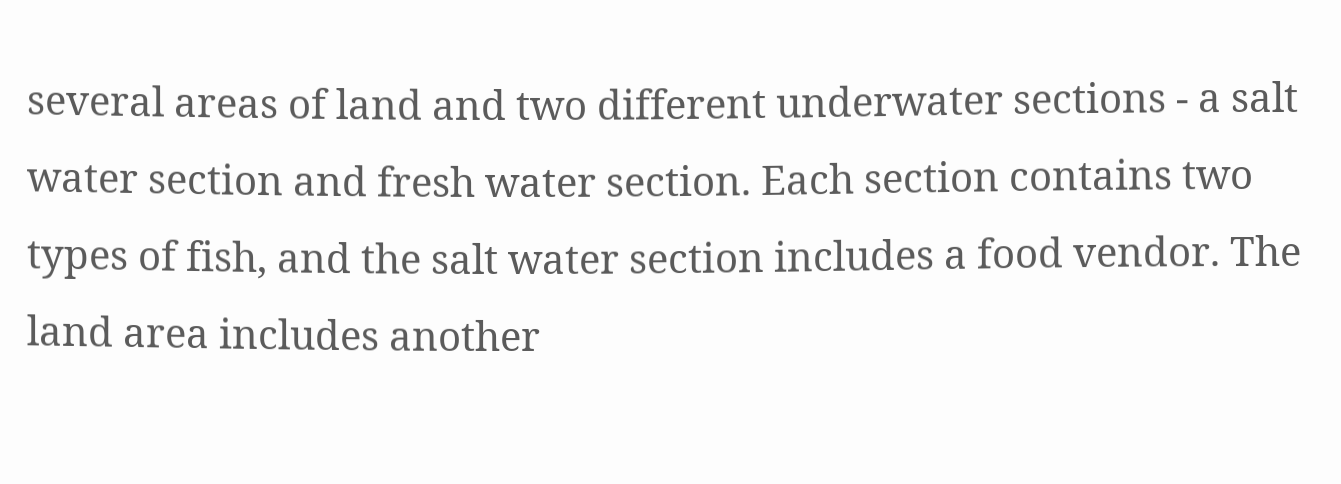several areas of land and two different underwater sections - a salt water section and fresh water section. Each section contains two types of fish, and the salt water section includes a food vendor. The land area includes another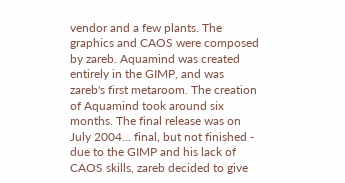vendor and a few plants. The graphics and CAOS were composed by zareb. Aquamind was created entirely in the GIMP, and was zareb's first metaroom. The creation of Aquamind took around six months. The final release was on July 2004... final, but not finished - due to the GIMP and his lack of CAOS skills, zareb decided to give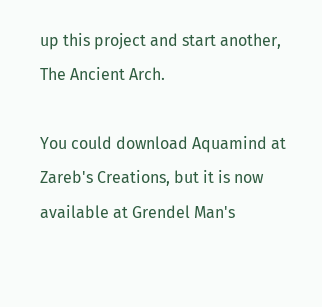up this project and start another, The Ancient Arch.

You could download Aquamind at Zareb's Creations, but it is now available at Grendel Man's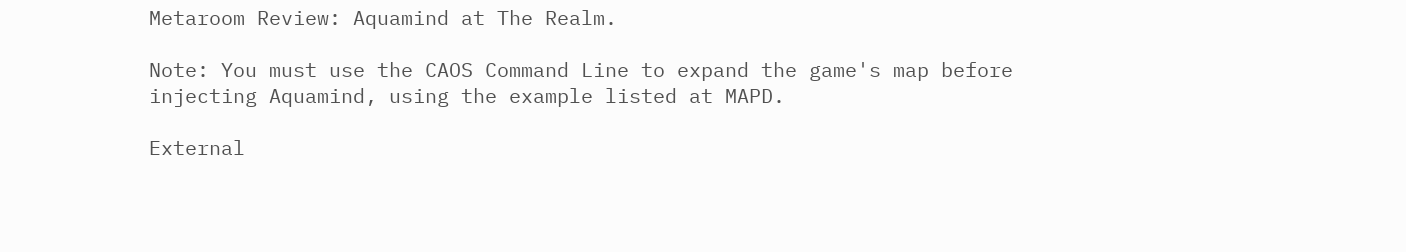Metaroom Review: Aquamind at The Realm.

Note: You must use the CAOS Command Line to expand the game's map before injecting Aquamind, using the example listed at MAPD.

External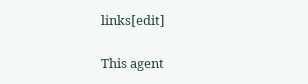links[edit]

This agent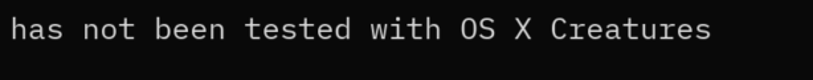has not been tested with OS X Creatures